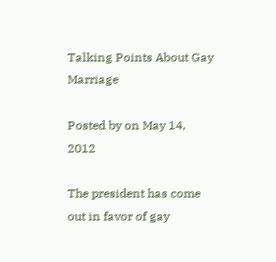Talking Points About Gay Marriage

Posted by on May 14, 2012

The president has come out in favor of gay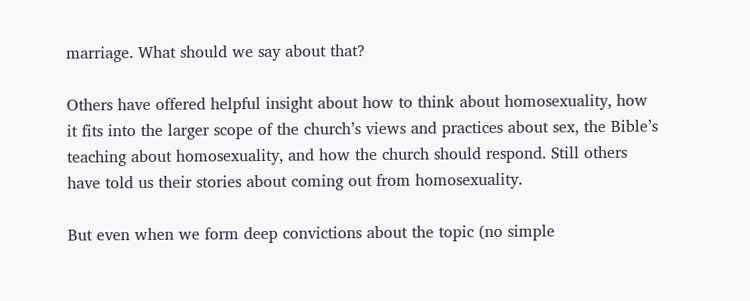marriage. What should we say about that?

Others have offered helpful insight about how to think about homosexuality, how it fits into the larger scope of the church’s views and practices about sex, the Bible’s teaching about homosexuality, and how the church should respond. Still others have told us their stories about coming out from homosexuality.

But even when we form deep convictions about the topic (no simple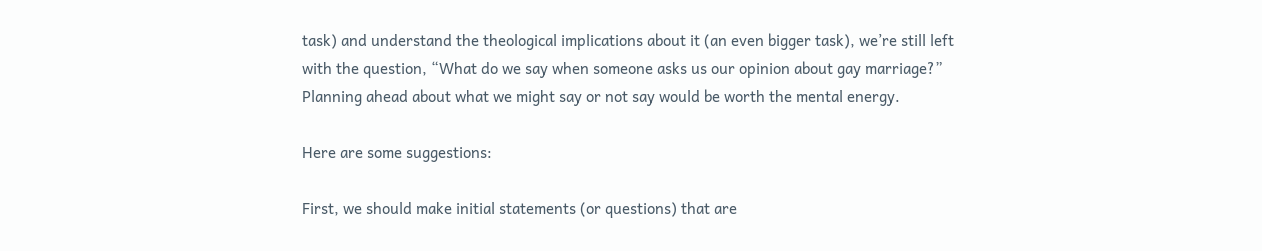task) and understand the theological implications about it (an even bigger task), we’re still left with the question, “What do we say when someone asks us our opinion about gay marriage?” Planning ahead about what we might say or not say would be worth the mental energy.

Here are some suggestions:

First, we should make initial statements (or questions) that are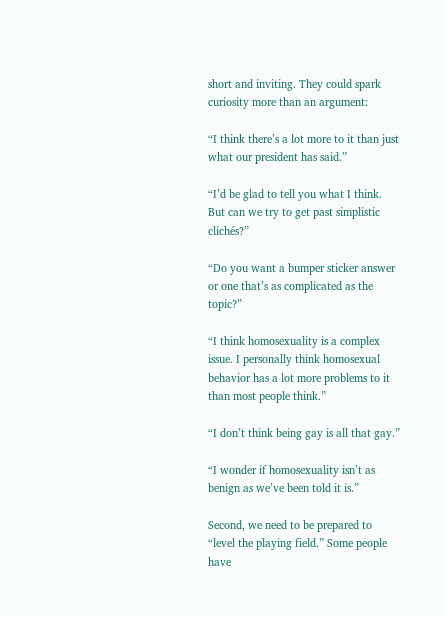short and inviting. They could spark curiosity more than an argument:

“I think there’s a lot more to it than just what our president has said.”

“I’d be glad to tell you what I think. But can we try to get past simplistic clichés?”

“Do you want a bumper sticker answer or one that’s as complicated as the topic?”

“I think homosexuality is a complex issue. I personally think homosexual behavior has a lot more problems to it than most people think.”

“I don’t think being gay is all that gay.”

“I wonder if homosexuality isn’t as benign as we’ve been told it is.”

Second, we need to be prepared to “level the playing field.” Some people have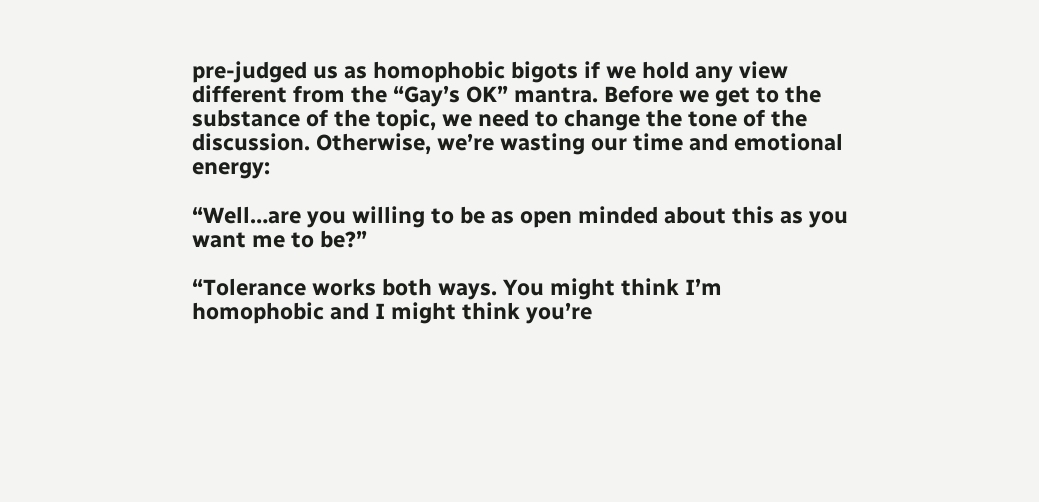pre-judged us as homophobic bigots if we hold any view different from the “Gay’s OK” mantra. Before we get to the substance of the topic, we need to change the tone of the discussion. Otherwise, we’re wasting our time and emotional energy:

“Well…are you willing to be as open minded about this as you want me to be?”

“Tolerance works both ways. You might think I’m homophobic and I might think you’re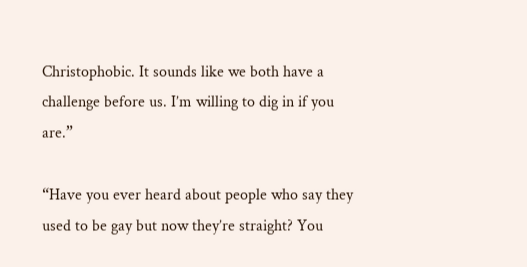Christophobic. It sounds like we both have a challenge before us. I’m willing to dig in if you are.”

“Have you ever heard about people who say they used to be gay but now they’re straight? You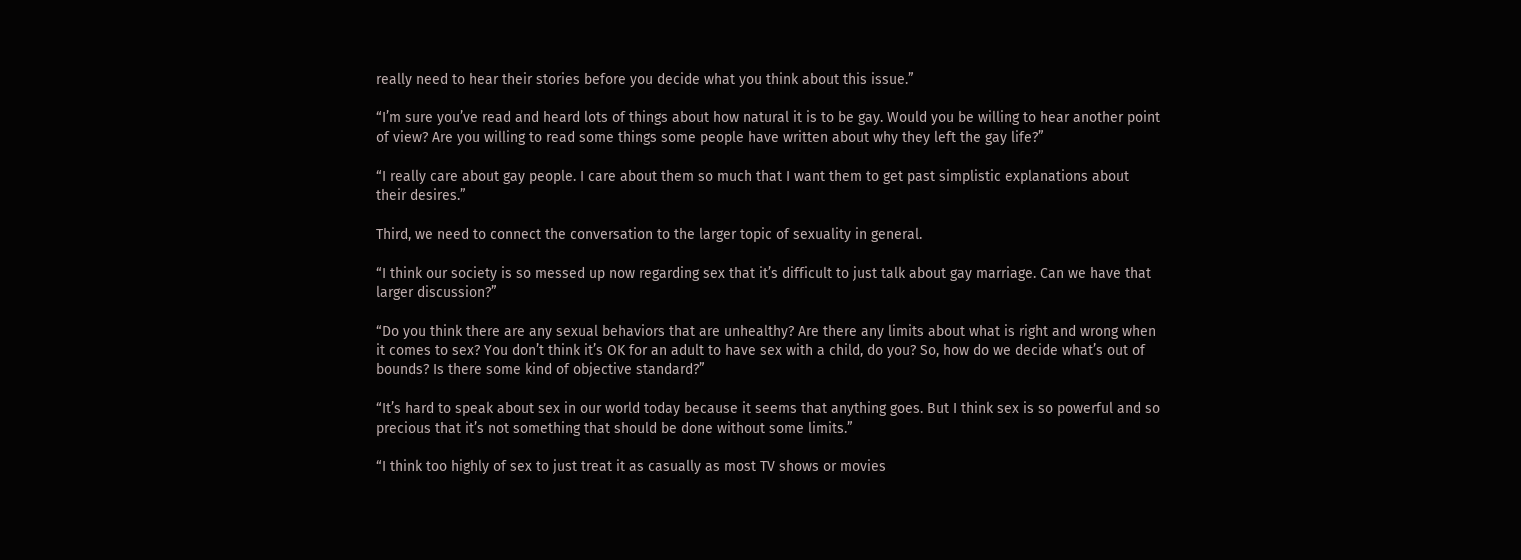really need to hear their stories before you decide what you think about this issue.”

“I’m sure you’ve read and heard lots of things about how natural it is to be gay. Would you be willing to hear another point of view? Are you willing to read some things some people have written about why they left the gay life?”

“I really care about gay people. I care about them so much that I want them to get past simplistic explanations about their desires.”

Third, we need to connect the conversation to the larger topic of sexuality in general.

“I think our society is so messed up now regarding sex that it’s difficult to just talk about gay marriage. Can we have that larger discussion?”

“Do you think there are any sexual behaviors that are unhealthy? Are there any limits about what is right and wrong when it comes to sex? You don’t think it’s OK for an adult to have sex with a child, do you? So, how do we decide what’s out of bounds? Is there some kind of objective standard?”

“It’s hard to speak about sex in our world today because it seems that anything goes. But I think sex is so powerful and so precious that it’s not something that should be done without some limits.”

“I think too highly of sex to just treat it as casually as most TV shows or movies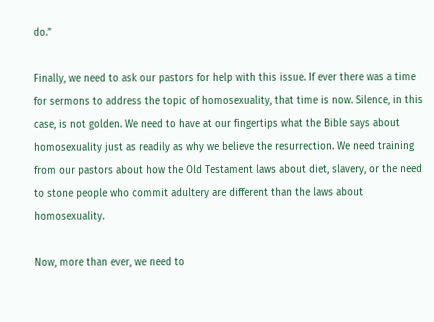do.”

Finally, we need to ask our pastors for help with this issue. If ever there was a time for sermons to address the topic of homosexuality, that time is now. Silence, in this case, is not golden. We need to have at our fingertips what the Bible says about homosexuality just as readily as why we believe the resurrection. We need training from our pastors about how the Old Testament laws about diet, slavery, or the need to stone people who commit adultery are different than the laws about homosexuality.

Now, more than ever, we need to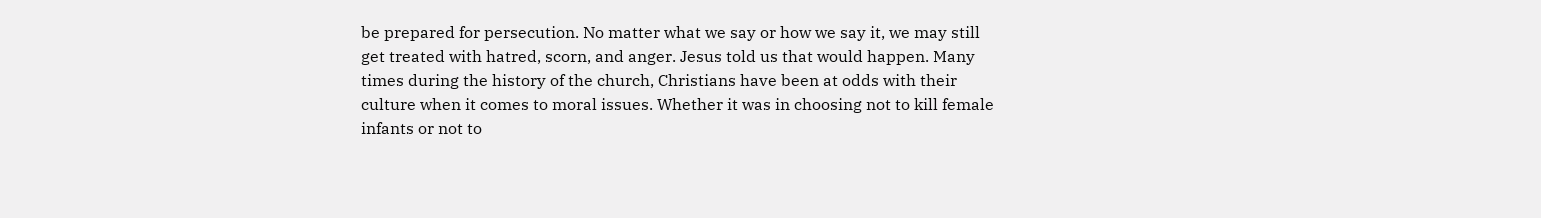be prepared for persecution. No matter what we say or how we say it, we may still get treated with hatred, scorn, and anger. Jesus told us that would happen. Many times during the history of the church, Christians have been at odds with their culture when it comes to moral issues. Whether it was in choosing not to kill female infants or not to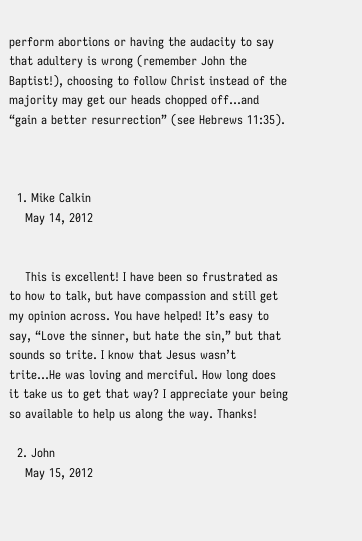perform abortions or having the audacity to say that adultery is wrong (remember John the Baptist!), choosing to follow Christ instead of the majority may get our heads chopped off…and “gain a better resurrection” (see Hebrews 11:35).



  1. Mike Calkin
    May 14, 2012


    This is excellent! I have been so frustrated as to how to talk, but have compassion and still get my opinion across. You have helped! It’s easy to say, “Love the sinner, but hate the sin,” but that sounds so trite. I know that Jesus wasn’t trite…He was loving and merciful. How long does it take us to get that way? I appreciate your being so available to help us along the way. Thanks!

  2. John
    May 15, 2012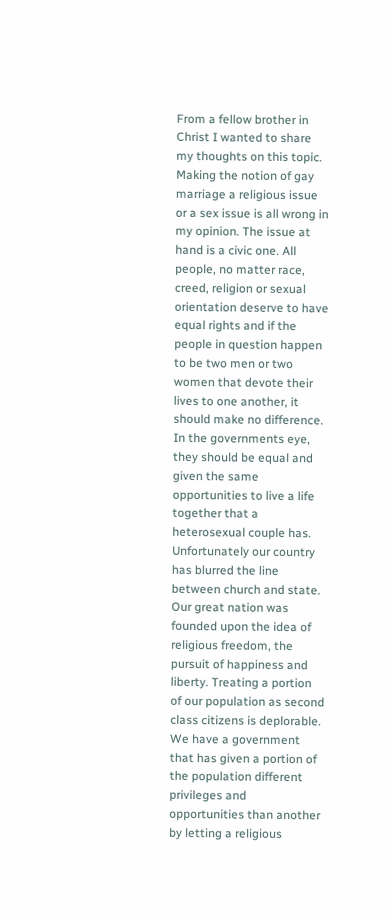From a fellow brother in Christ I wanted to share my thoughts on this topic. Making the notion of gay marriage a religious issue or a sex issue is all wrong in my opinion. The issue at hand is a civic one. All people, no matter race, creed, religion or sexual orientation deserve to have equal rights and if the people in question happen to be two men or two women that devote their lives to one another, it should make no difference. In the governments eye, they should be equal and given the same opportunities to live a life together that a heterosexual couple has. Unfortunately our country has blurred the line between church and state. Our great nation was founded upon the idea of religious freedom, the pursuit of happiness and liberty. Treating a portion of our population as second class citizens is deplorable. We have a government that has given a portion of the population different privileges and opportunities than another by letting a religious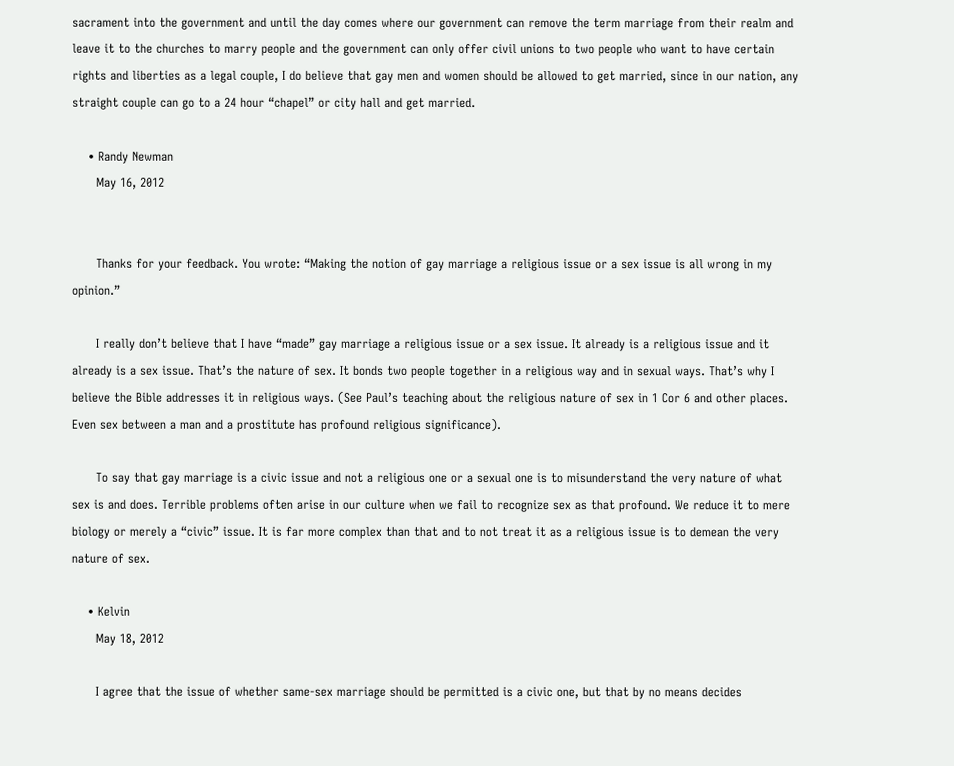sacrament into the government and until the day comes where our government can remove the term marriage from their realm and leave it to the churches to marry people and the government can only offer civil unions to two people who want to have certain rights and liberties as a legal couple, I do believe that gay men and women should be allowed to get married, since in our nation, any straight couple can go to a 24 hour “chapel” or city hall and get married.

    • Randy Newman
      May 16, 2012


      Thanks for your feedback. You wrote: “Making the notion of gay marriage a religious issue or a sex issue is all wrong in my opinion.”

      I really don’t believe that I have “made” gay marriage a religious issue or a sex issue. It already is a religious issue and it already is a sex issue. That’s the nature of sex. It bonds two people together in a religious way and in sexual ways. That’s why I believe the Bible addresses it in religious ways. (See Paul’s teaching about the religious nature of sex in 1 Cor 6 and other places. Even sex between a man and a prostitute has profound religious significance).

      To say that gay marriage is a civic issue and not a religious one or a sexual one is to misunderstand the very nature of what sex is and does. Terrible problems often arise in our culture when we fail to recognize sex as that profound. We reduce it to mere biology or merely a “civic” issue. It is far more complex than that and to not treat it as a religious issue is to demean the very nature of sex.

    • Kelvin
      May 18, 2012

      I agree that the issue of whether same-sex marriage should be permitted is a civic one, but that by no means decides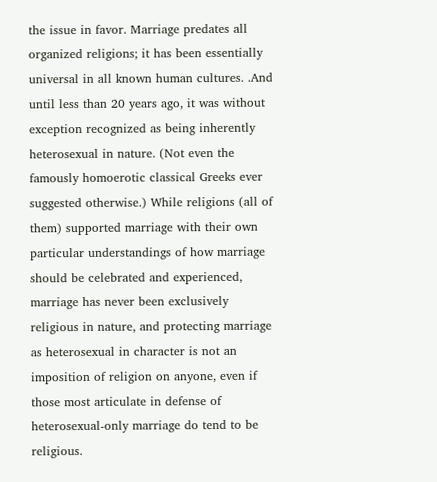the issue in favor. Marriage predates all organized religions; it has been essentially universal in all known human cultures. .And until less than 20 years ago, it was without exception recognized as being inherently heterosexual in nature. (Not even the famously homoerotic classical Greeks ever suggested otherwise.) While religions (all of them) supported marriage with their own particular understandings of how marriage should be celebrated and experienced, marriage has never been exclusively religious in nature, and protecting marriage as heterosexual in character is not an imposition of religion on anyone, even if those most articulate in defense of heterosexual-only marriage do tend to be religious.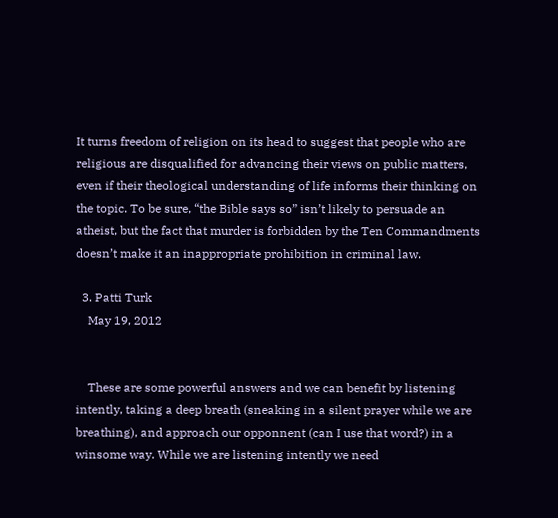It turns freedom of religion on its head to suggest that people who are religious are disqualified for advancing their views on public matters, even if their theological understanding of life informs their thinking on the topic. To be sure, “the Bible says so” isn’t likely to persuade an atheist, but the fact that murder is forbidden by the Ten Commandments doesn’t make it an inappropriate prohibition in criminal law.

  3. Patti Turk
    May 19, 2012


    These are some powerful answers and we can benefit by listening intently, taking a deep breath (sneaking in a silent prayer while we are breathing), and approach our opponnent (can I use that word?) in a winsome way. While we are listening intently we need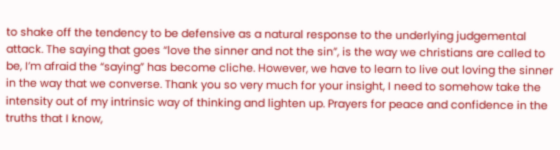to shake off the tendency to be defensive as a natural response to the underlying judgemental attack. The saying that goes “love the sinner and not the sin”, is the way we christians are called to be, I’m afraid the “saying” has become cliche. However, we have to learn to live out loving the sinner in the way that we converse. Thank you so very much for your insight, I need to somehow take the intensity out of my intrinsic way of thinking and lighten up. Prayers for peace and confidence in the truths that I know,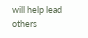will help lead others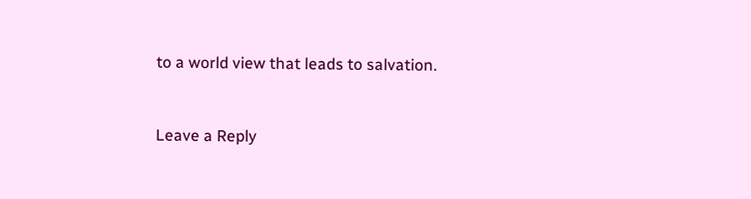to a world view that leads to salvation.


Leave a Reply